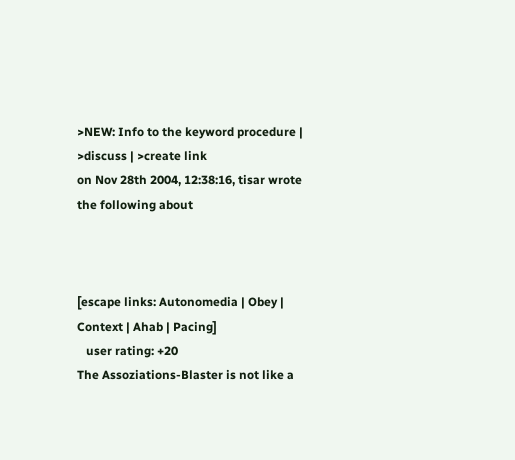>NEW: Info to the keyword procedure | >discuss | >create link
on Nov 28th 2004, 12:38:16, tisar wrote the following about



[escape links: Autonomedia | Obey | Context | Ahab | Pacing]
   user rating: +20
The Assoziations-Blaster is not like a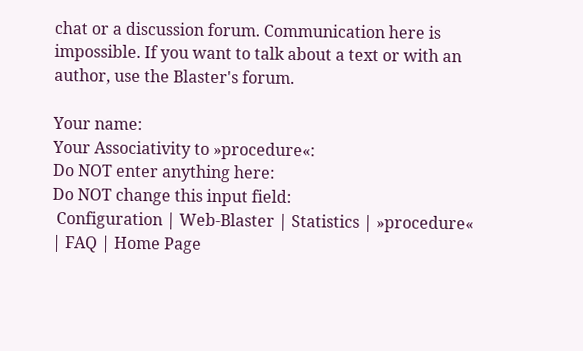chat or a discussion forum. Communication here is impossible. If you want to talk about a text or with an author, use the Blaster's forum.

Your name:
Your Associativity to »procedure«:
Do NOT enter anything here:
Do NOT change this input field:
 Configuration | Web-Blaster | Statistics | »procedure« | FAQ | Home Page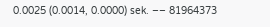0.0025 (0.0014, 0.0000) sek. –– 81964373